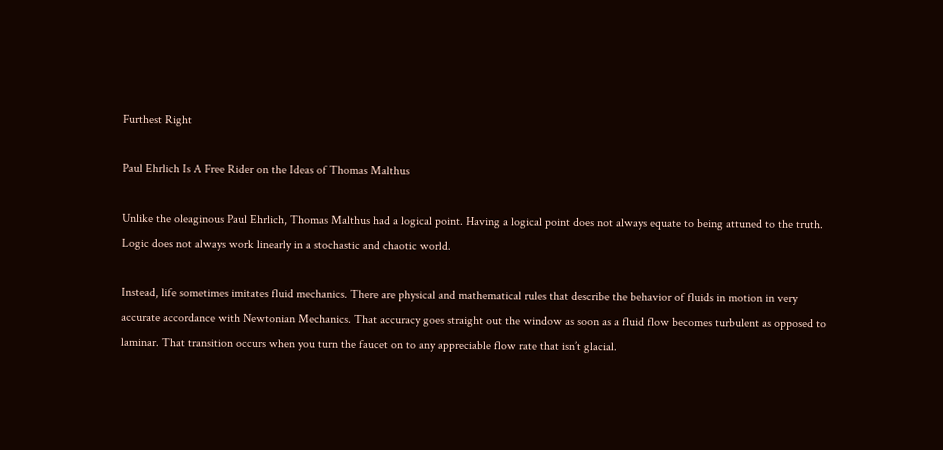Furthest Right

Paul Ehrlich Is A Free Rider on the Ideas of Thomas Malthus

Unlike the oleaginous Paul Ehrlich, Thomas Malthus had a logical point. Having a logical point does not always equate to being attuned to the truth. Logic does not always work linearly in a stochastic and chaotic world.

Instead, life sometimes imitates fluid mechanics. There are physical and mathematical rules that describe the behavior of fluids in motion in very accurate accordance with Newtonian Mechanics. That accuracy goes straight out the window as soon as a fluid flow becomes turbulent as opposed to laminar. That transition occurs when you turn the faucet on to any appreciable flow rate that isn’t glacial.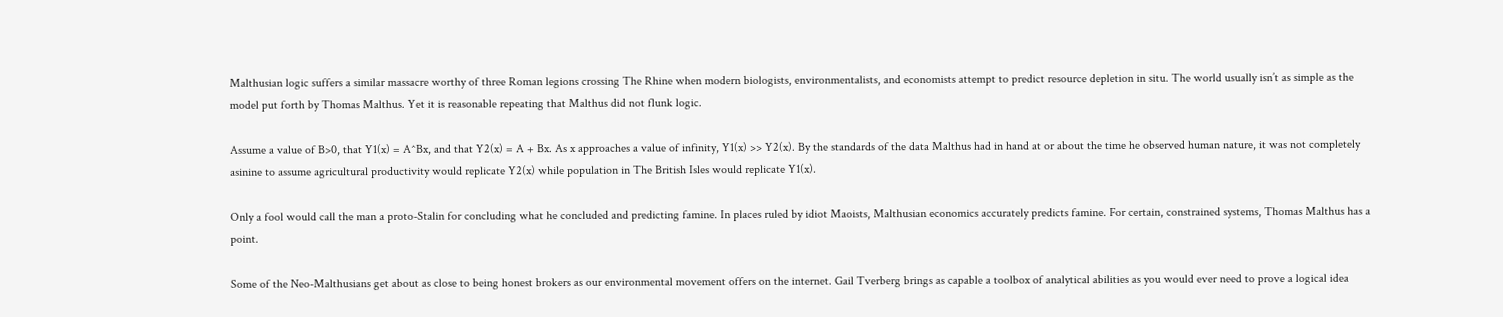Malthusian logic suffers a similar massacre worthy of three Roman legions crossing The Rhine when modern biologists, environmentalists, and economists attempt to predict resource depletion in situ. The world usually isn’t as simple as the model put forth by Thomas Malthus. Yet it is reasonable repeating that Malthus did not flunk logic.

Assume a value of B>0, that Y1(x) = A^Bx, and that Y2(x) = A + Bx. As x approaches a value of infinity, Y1(x) >> Y2(x). By the standards of the data Malthus had in hand at or about the time he observed human nature, it was not completely asinine to assume agricultural productivity would replicate Y2(x) while population in The British Isles would replicate Y1(x).

Only a fool would call the man a proto-Stalin for concluding what he concluded and predicting famine. In places ruled by idiot Maoists, Malthusian economics accurately predicts famine. For certain, constrained systems, Thomas Malthus has a point.

Some of the Neo-Malthusians get about as close to being honest brokers as our environmental movement offers on the internet. Gail Tverberg brings as capable a toolbox of analytical abilities as you would ever need to prove a logical idea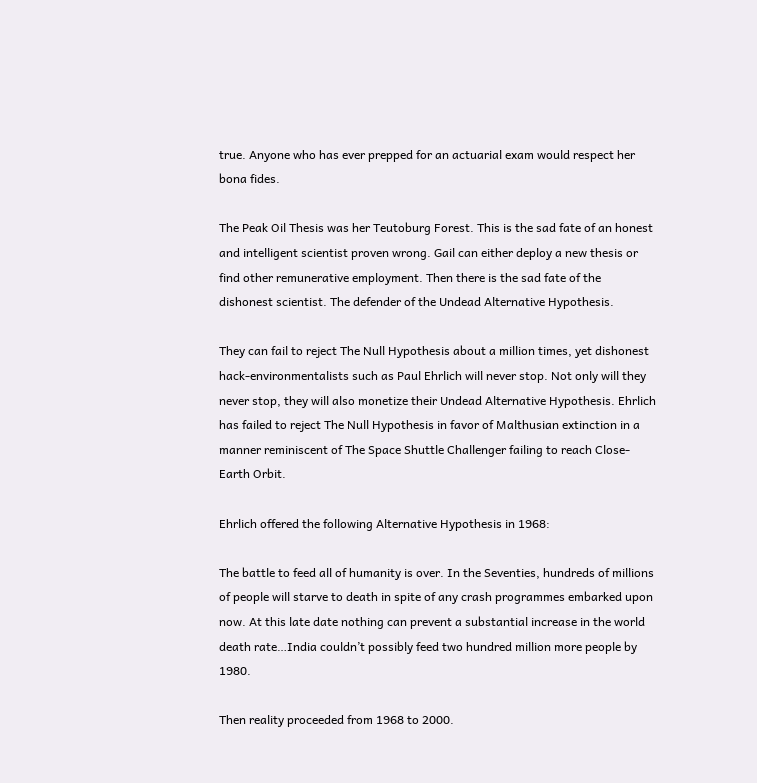true. Anyone who has ever prepped for an actuarial exam would respect her bona fides.

The Peak Oil Thesis was her Teutoburg Forest. This is the sad fate of an honest and intelligent scientist proven wrong. Gail can either deploy a new thesis or find other remunerative employment. Then there is the sad fate of the dishonest scientist. The defender of the Undead Alternative Hypothesis.

They can fail to reject The Null Hypothesis about a million times, yet dishonest hack-environmentalists such as Paul Ehrlich will never stop. Not only will they never stop, they will also monetize their Undead Alternative Hypothesis. Ehrlich has failed to reject The Null Hypothesis in favor of Malthusian extinction in a manner reminiscent of The Space Shuttle Challenger failing to reach Close-Earth Orbit.

Ehrlich offered the following Alternative Hypothesis in 1968:

The battle to feed all of humanity is over. In the Seventies, hundreds of millions of people will starve to death in spite of any crash programmes embarked upon now. At this late date nothing can prevent a substantial increase in the world death rate…India couldn’t possibly feed two hundred million more people by 1980.

Then reality proceeded from 1968 to 2000.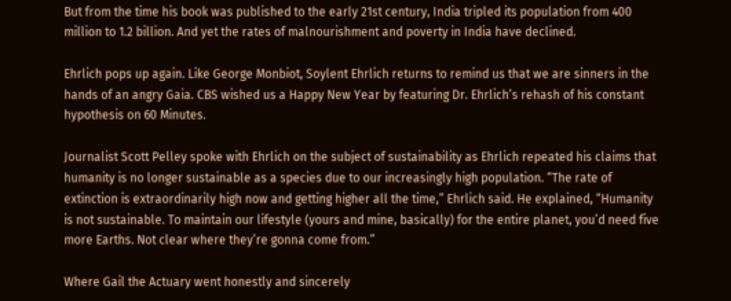But from the time his book was published to the early 21st century, India tripled its population from 400 million to 1.2 billion. And yet the rates of malnourishment and poverty in India have declined.

Ehrlich pops up again. Like George Monbiot, Soylent Ehrlich returns to remind us that we are sinners in the hands of an angry Gaia. CBS wished us a Happy New Year by featuring Dr. Ehrlich’s rehash of his constant hypothesis on 60 Minutes.

Journalist Scott Pelley spoke with Ehrlich on the subject of sustainability as Ehrlich repeated his claims that humanity is no longer sustainable as a species due to our increasingly high population. “The rate of extinction is extraordinarily high now and getting higher all the time,” Ehrlich said. He explained, “Humanity is not sustainable. To maintain our lifestyle (yours and mine, basically) for the entire planet, you’d need five more Earths. Not clear where they’re gonna come from.”

Where Gail the Actuary went honestly and sincerely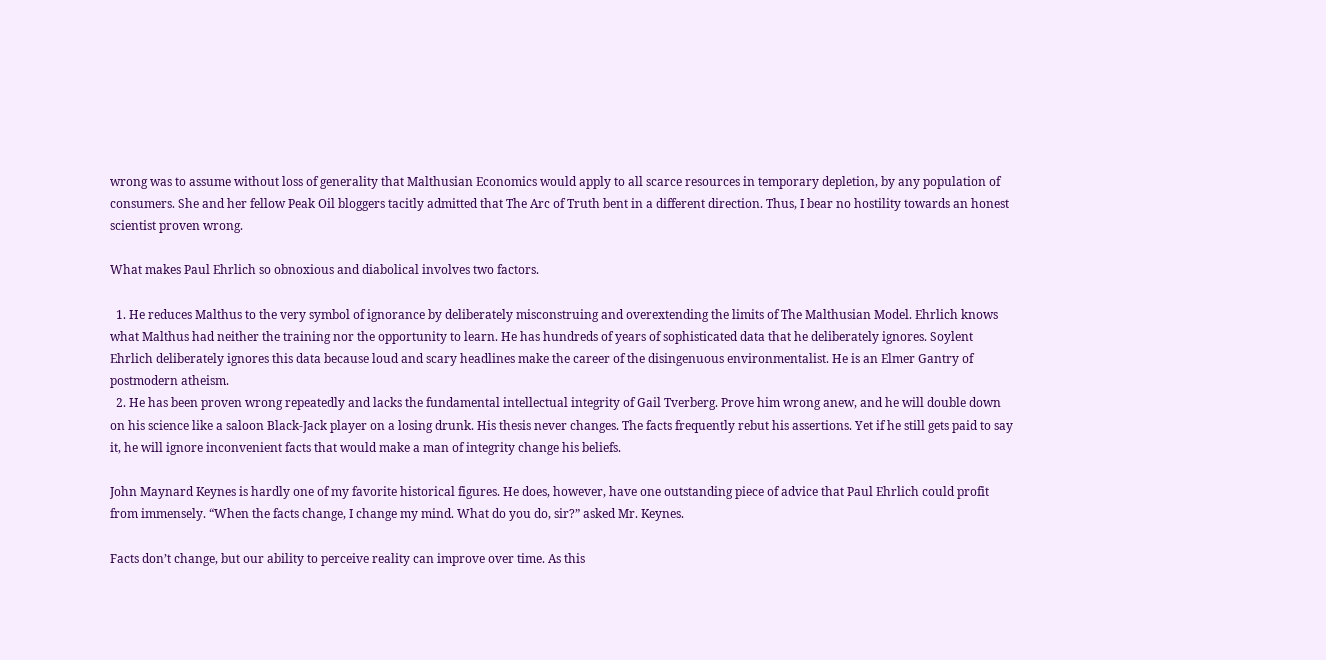wrong was to assume without loss of generality that Malthusian Economics would apply to all scarce resources in temporary depletion, by any population of consumers. She and her fellow Peak Oil bloggers tacitly admitted that The Arc of Truth bent in a different direction. Thus, I bear no hostility towards an honest scientist proven wrong.

What makes Paul Ehrlich so obnoxious and diabolical involves two factors.

  1. He reduces Malthus to the very symbol of ignorance by deliberately misconstruing and overextending the limits of The Malthusian Model. Ehrlich knows what Malthus had neither the training nor the opportunity to learn. He has hundreds of years of sophisticated data that he deliberately ignores. Soylent Ehrlich deliberately ignores this data because loud and scary headlines make the career of the disingenuous environmentalist. He is an Elmer Gantry of postmodern atheism.
  2. He has been proven wrong repeatedly and lacks the fundamental intellectual integrity of Gail Tverberg. Prove him wrong anew, and he will double down on his science like a saloon Black-Jack player on a losing drunk. His thesis never changes. The facts frequently rebut his assertions. Yet if he still gets paid to say it, he will ignore inconvenient facts that would make a man of integrity change his beliefs.

John Maynard Keynes is hardly one of my favorite historical figures. He does, however, have one outstanding piece of advice that Paul Ehrlich could profit from immensely. “When the facts change, I change my mind. What do you do, sir?” asked Mr. Keynes.

Facts don’t change, but our ability to perceive reality can improve over time. As this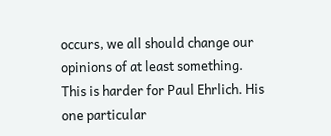occurs, we all should change our opinions of at least something. This is harder for Paul Ehrlich. His one particular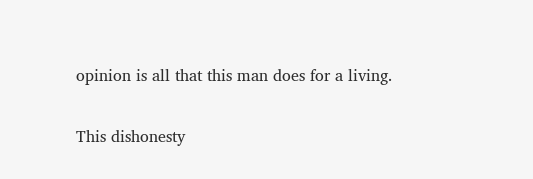opinion is all that this man does for a living.

This dishonesty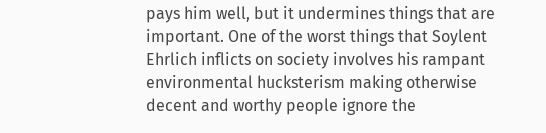pays him well, but it undermines things that are important. One of the worst things that Soylent Ehrlich inflicts on society involves his rampant environmental hucksterism making otherwise decent and worthy people ignore the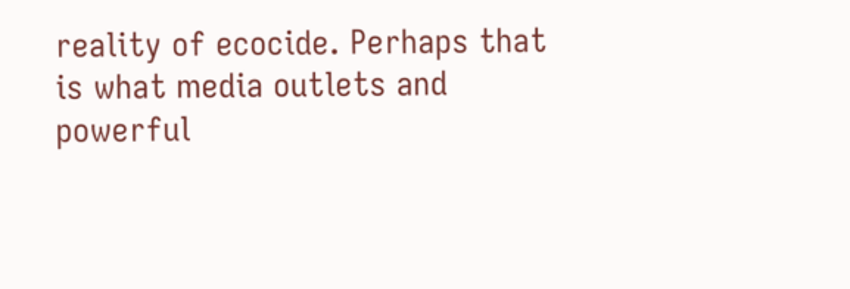reality of ecocide. Perhaps that is what media outlets and powerful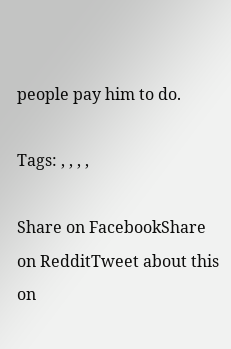people pay him to do.

Tags: , , , ,

Share on FacebookShare on RedditTweet about this on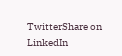TwitterShare on LinkedIn